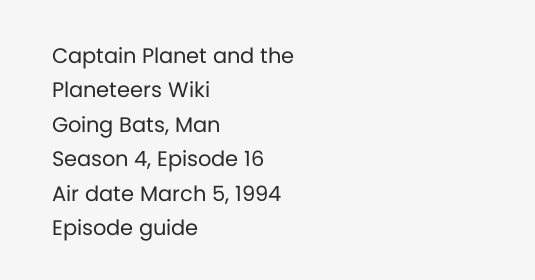Captain Planet and the Planeteers Wiki
Going Bats, Man
Season 4, Episode 16
Air date March 5, 1994
Episode guide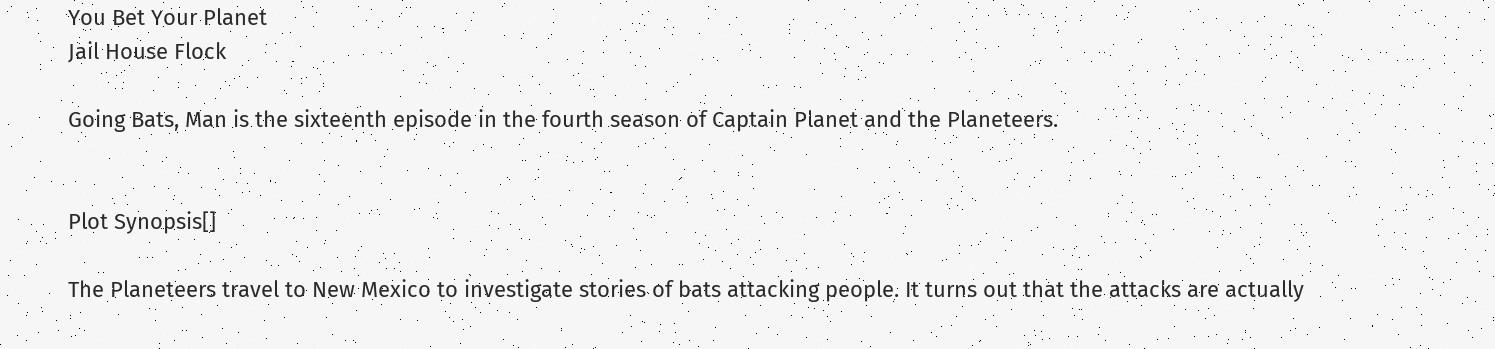You Bet Your Planet
Jail House Flock

Going Bats, Man is the sixteenth episode in the fourth season of Captain Planet and the Planeteers.


Plot Synopsis[]

The Planeteers travel to New Mexico to investigate stories of bats attacking people. It turns out that the attacks are actually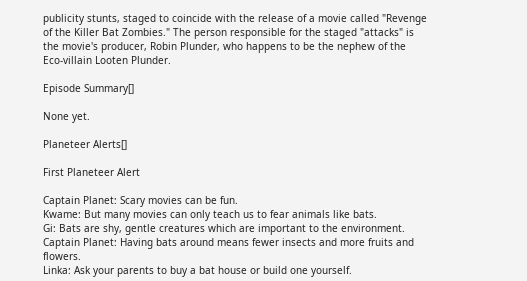publicity stunts, staged to coincide with the release of a movie called "Revenge of the Killer Bat Zombies." The person responsible for the staged "attacks" is the movie's producer, Robin Plunder, who happens to be the nephew of the Eco-villain Looten Plunder.

Episode Summary[]

None yet.

Planeteer Alerts[]

First Planeteer Alert

Captain Planet: Scary movies can be fun.
Kwame: But many movies can only teach us to fear animals like bats.
Gi: Bats are shy, gentle creatures which are important to the environment.
Captain Planet: Having bats around means fewer insects and more fruits and flowers.
Linka: Ask your parents to buy a bat house or build one yourself.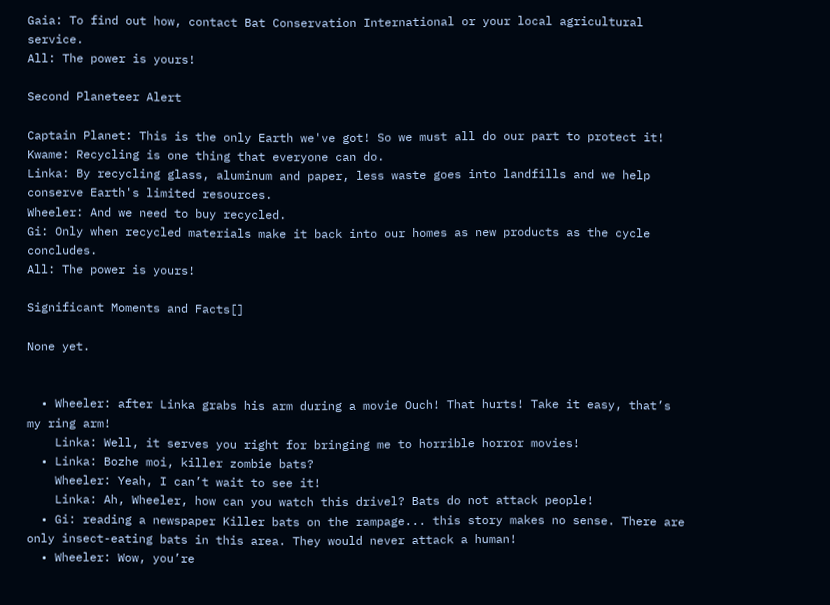Gaia: To find out how, contact Bat Conservation International or your local agricultural service.
All: The power is yours!

Second Planeteer Alert

Captain Planet: This is the only Earth we've got! So we must all do our part to protect it!
Kwame: Recycling is one thing that everyone can do.
Linka: By recycling glass, aluminum and paper, less waste goes into landfills and we help conserve Earth's limited resources.
Wheeler: And we need to buy recycled.
Gi: Only when recycled materials make it back into our homes as new products as the cycle concludes.
All: The power is yours!

Significant Moments and Facts[]

None yet.


  • Wheeler: after Linka grabs his arm during a movie Ouch! That hurts! Take it easy, that’s my ring arm!
    Linka: Well, it serves you right for bringing me to horrible horror movies!
  • Linka: Bozhe moi, killer zombie bats?
    Wheeler: Yeah, I can’t wait to see it!
    Linka: Ah, Wheeler, how can you watch this drivel? Bats do not attack people!
  • Gi: reading a newspaper Killer bats on the rampage... this story makes no sense. There are only insect-eating bats in this area. They would never attack a human!
  • Wheeler: Wow, you’re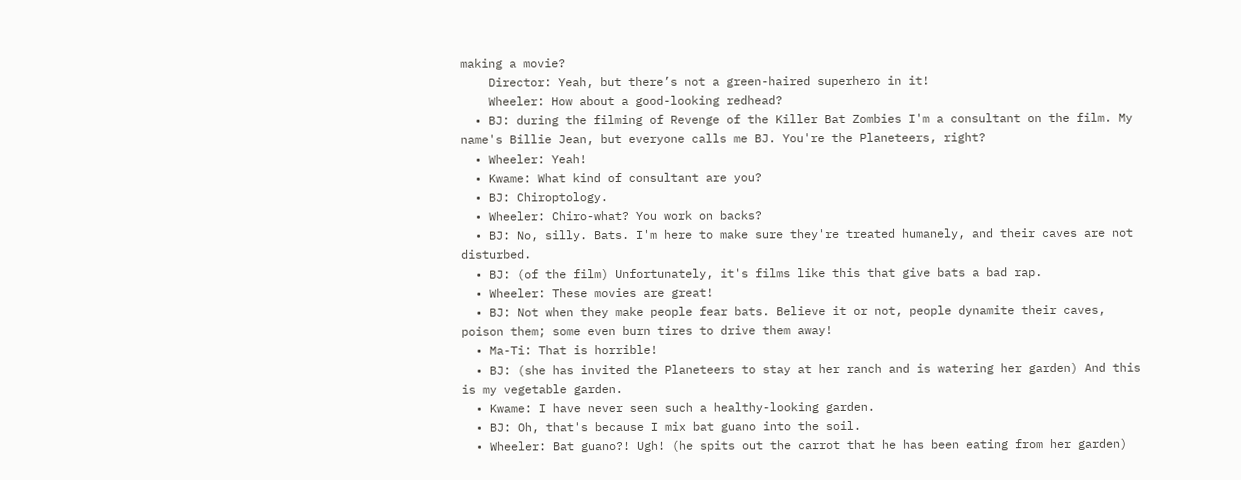making a movie?
    Director: Yeah, but there’s not a green-haired superhero in it!
    Wheeler: How about a good-looking redhead?
  • BJ: during the filming of Revenge of the Killer Bat Zombies I'm a consultant on the film. My name's Billie Jean, but everyone calls me BJ. You're the Planeteers, right?
  • Wheeler: Yeah!
  • Kwame: What kind of consultant are you?
  • BJ: Chiroptology.
  • Wheeler: Chiro-what? You work on backs?
  • BJ: No, silly. Bats. I'm here to make sure they're treated humanely, and their caves are not disturbed.
  • BJ: (of the film) Unfortunately, it's films like this that give bats a bad rap.
  • Wheeler: These movies are great!
  • BJ: Not when they make people fear bats. Believe it or not, people dynamite their caves, poison them; some even burn tires to drive them away!
  • Ma-Ti: That is horrible!
  • BJ: (she has invited the Planeteers to stay at her ranch and is watering her garden) And this is my vegetable garden.
  • Kwame: I have never seen such a healthy-looking garden.
  • BJ: Oh, that's because I mix bat guano into the soil.
  • Wheeler: Bat guano?! Ugh! (he spits out the carrot that he has been eating from her garden)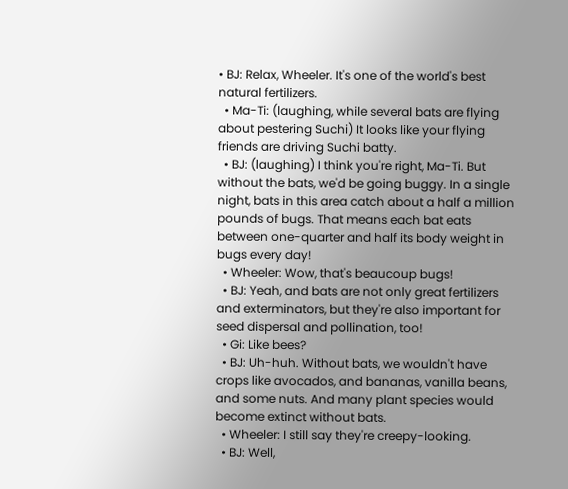• BJ: Relax, Wheeler. It's one of the world's best natural fertilizers.
  • Ma-Ti: (laughing, while several bats are flying about pestering Suchi) It looks like your flying friends are driving Suchi batty.
  • BJ: (laughing) I think you're right, Ma-Ti. But without the bats, we'd be going buggy. In a single night, bats in this area catch about a half a million pounds of bugs. That means each bat eats between one-quarter and half its body weight in bugs every day!
  • Wheeler: Wow, that's beaucoup bugs!
  • BJ: Yeah, and bats are not only great fertilizers and exterminators, but they're also important for seed dispersal and pollination, too!
  • Gi: Like bees?
  • BJ: Uh-huh. Without bats, we wouldn't have crops like avocados, and bananas, vanilla beans, and some nuts. And many plant species would become extinct without bats.
  • Wheeler: I still say they're creepy-looking.
  • BJ: Well,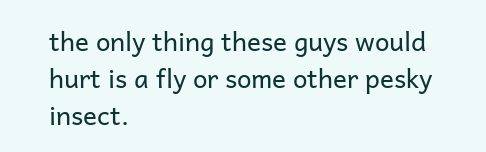the only thing these guys would hurt is a fly or some other pesky insect.